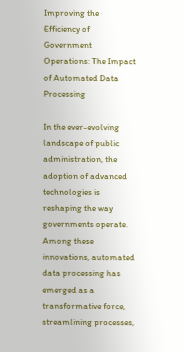Improving the Efficiency of Government Operations: The Impact of Automated Data Processing

In the ever-evolving landscape of public administration, the adoption of advanced technologies is reshaping the way governments operate. Among these innovations, automated data processing has emerged as a transformative force, streamlining processes,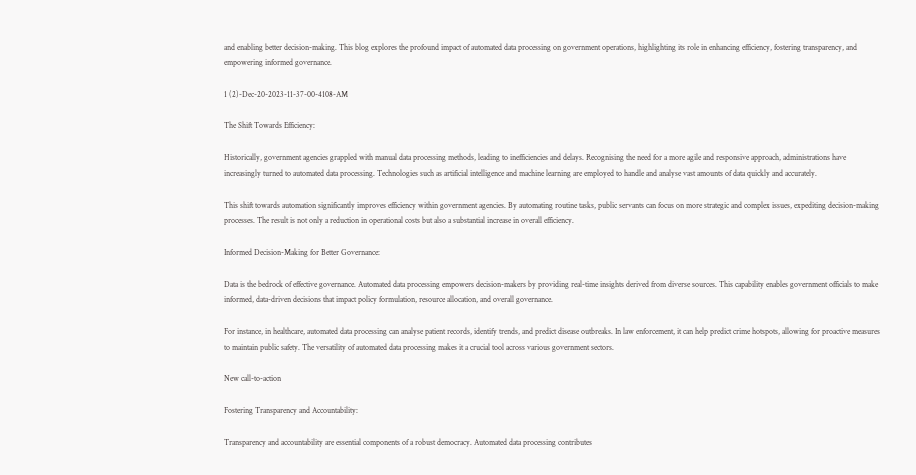and enabling better decision-making. This blog explores the profound impact of automated data processing on government operations, highlighting its role in enhancing efficiency, fostering transparency, and empowering informed governance.

1 (2)-Dec-20-2023-11-37-00-4108-AM

The Shift Towards Efficiency:

Historically, government agencies grappled with manual data processing methods, leading to inefficiencies and delays. Recognising the need for a more agile and responsive approach, administrations have increasingly turned to automated data processing. Technologies such as artificial intelligence and machine learning are employed to handle and analyse vast amounts of data quickly and accurately.

This shift towards automation significantly improves efficiency within government agencies. By automating routine tasks, public servants can focus on more strategic and complex issues, expediting decision-making processes. The result is not only a reduction in operational costs but also a substantial increase in overall efficiency.

Informed Decision-Making for Better Governance:

Data is the bedrock of effective governance. Automated data processing empowers decision-makers by providing real-time insights derived from diverse sources. This capability enables government officials to make informed, data-driven decisions that impact policy formulation, resource allocation, and overall governance.

For instance, in healthcare, automated data processing can analyse patient records, identify trends, and predict disease outbreaks. In law enforcement, it can help predict crime hotspots, allowing for proactive measures to maintain public safety. The versatility of automated data processing makes it a crucial tool across various government sectors.

New call-to-action

Fostering Transparency and Accountability:

Transparency and accountability are essential components of a robust democracy. Automated data processing contributes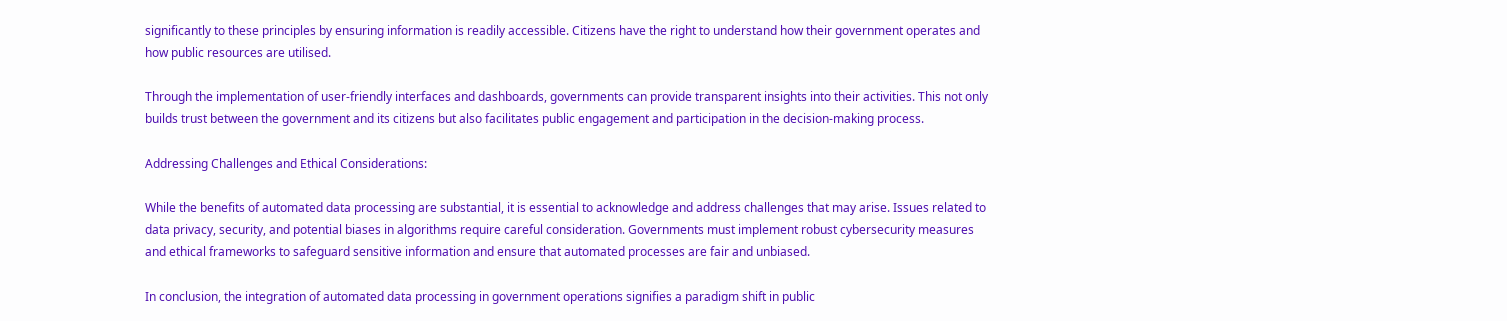significantly to these principles by ensuring information is readily accessible. Citizens have the right to understand how their government operates and how public resources are utilised.

Through the implementation of user-friendly interfaces and dashboards, governments can provide transparent insights into their activities. This not only builds trust between the government and its citizens but also facilitates public engagement and participation in the decision-making process.

Addressing Challenges and Ethical Considerations:

While the benefits of automated data processing are substantial, it is essential to acknowledge and address challenges that may arise. Issues related to data privacy, security, and potential biases in algorithms require careful consideration. Governments must implement robust cybersecurity measures and ethical frameworks to safeguard sensitive information and ensure that automated processes are fair and unbiased.

In conclusion, the integration of automated data processing in government operations signifies a paradigm shift in public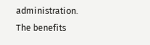administration. The benefits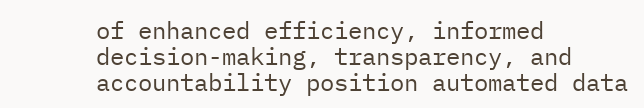of enhanced efficiency, informed decision-making, transparency, and accountability position automated data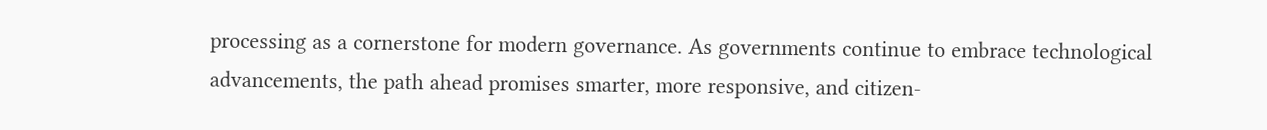processing as a cornerstone for modern governance. As governments continue to embrace technological advancements, the path ahead promises smarter, more responsive, and citizen-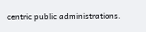centric public administrations.